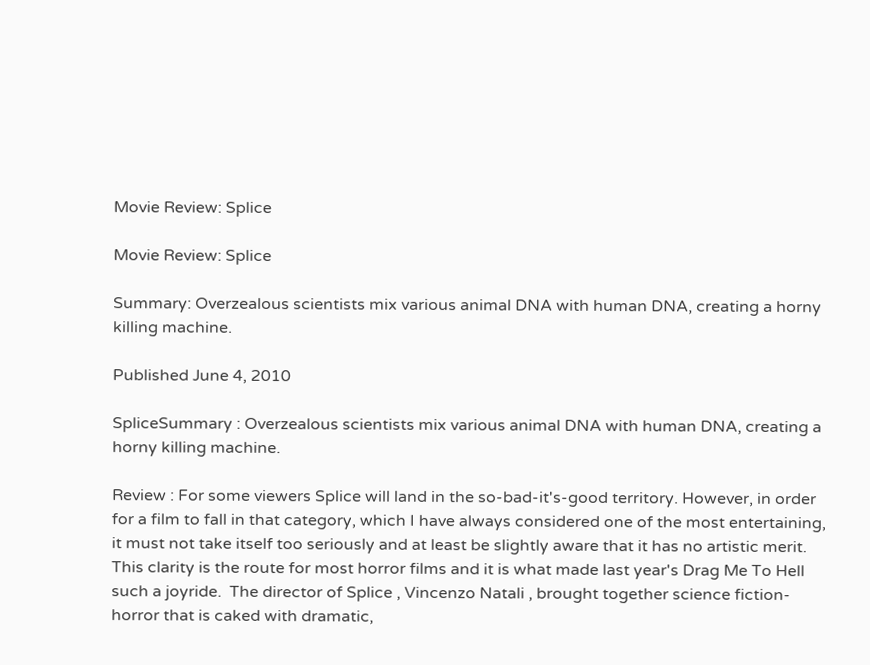Movie Review: Splice

Movie Review: Splice

Summary: Overzealous scientists mix various animal DNA with human DNA, creating a horny killing machine.

Published June 4, 2010

SpliceSummary : Overzealous scientists mix various animal DNA with human DNA, creating a horny killing machine.

Review : For some viewers Splice will land in the so-bad-it's-good territory. However, in order for a film to fall in that category, which I have always considered one of the most entertaining, it must not take itself too seriously and at least be slightly aware that it has no artistic merit.  This clarity is the route for most horror films and it is what made last year's Drag Me To Hell such a joyride.  The director of Splice , Vincenzo Natali , brought together science fiction-horror that is caked with dramatic,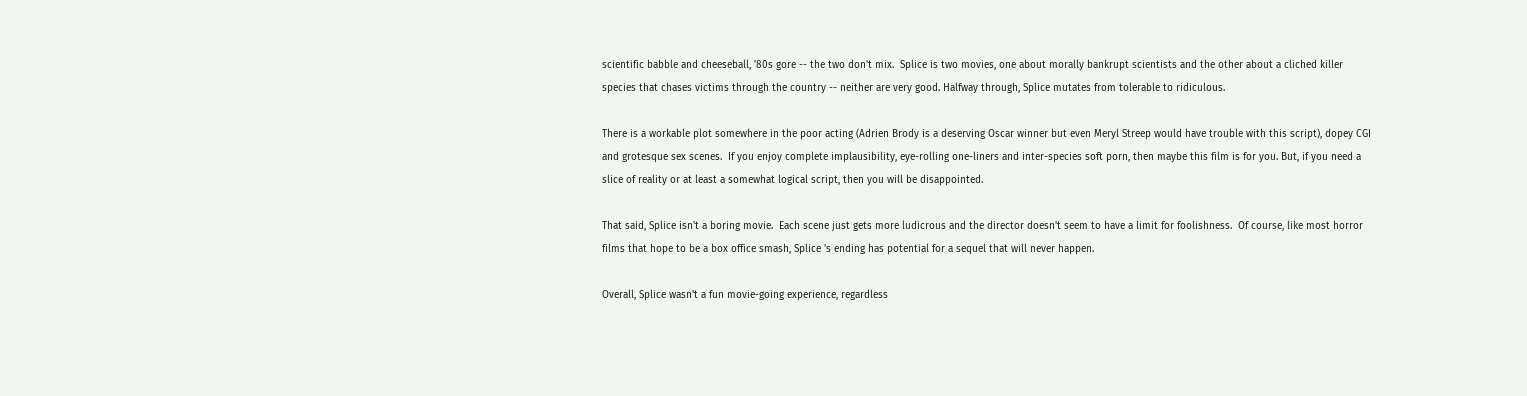scientific babble and cheeseball, '80s gore -- the two don't mix.  Splice is two movies, one about morally bankrupt scientists and the other about a cliched killer species that chases victims through the country -- neither are very good. Halfway through, Splice mutates from tolerable to ridiculous.

There is a workable plot somewhere in the poor acting (Adrien Brody is a deserving Oscar winner but even Meryl Streep would have trouble with this script), dopey CGI and grotesque sex scenes.  If you enjoy complete implausibility, eye-rolling one-liners and inter-species soft porn, then maybe this film is for you. But, if you need a slice of reality or at least a somewhat logical script, then you will be disappointed.

That said, Splice isn't a boring movie.  Each scene just gets more ludicrous and the director doesn't seem to have a limit for foolishness.  Of course, like most horror films that hope to be a box office smash, Splice 's ending has potential for a sequel that will never happen.

Overall, Splice wasn't a fun movie-going experience, regardless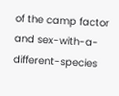of the camp factor and sex-with-a-different-species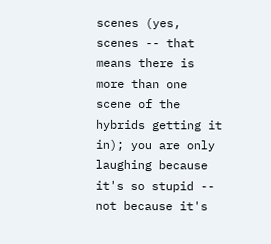scenes (yes, scenes -- that means there is more than one scene of the hybrids getting it in); you are only laughing because it's so stupid -- not because it's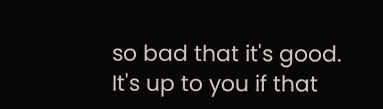so bad that it's good. It's up to you if that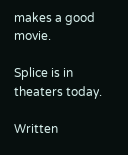makes a good movie.

Splice is in theaters today.

Written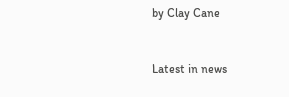by Clay Cane


Latest in news